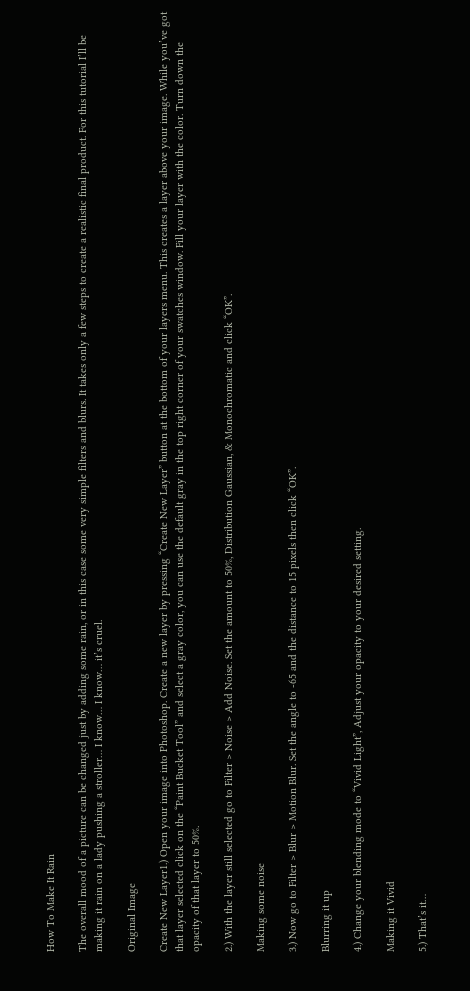How To Make It Rain

The overall mood of a picture can be changed just by adding some rain, or in this case some very simple filters and blurs. It takes only a few steps to create a realistic final product. For this tutorial I’ll be making it rain on a lady pushing a stroller… I know… I know… it’s cruel.

Original Image

Create New Layer1.) Open your image into Photoshop. Create a new layer by pressing “Create New Layer” button at the bottom of your layers menu. This creates a layer above your image. While you’ve got that layer selected click on the “Paint Bucket Tool” and select a gray color, you can use the default gray in the top right corner of your swatches window. Fill your layer with the color. Turn down the opacity of that layer to 50%.

2.) With the layer still selected go to Filter > Noise > Add Noise. Set the amount to 50%, Distribution Gaussian, & Monochromatic and click “OK”.

Making some noise

3.) Now go to Filter > Blur > Motion Blur. Set the angle to -65 and the distance to 15 pixels then click “OK”.

Blurring it up

4.) Change your blending mode to “Vivid Light”, Adjust your opacity to your desired setting.

Making it Vivid

5.) That’s it…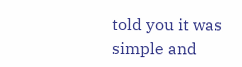told you it was simple and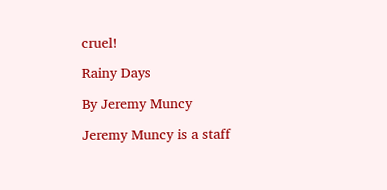cruel!

Rainy Days

By Jeremy Muncy

Jeremy Muncy is a staff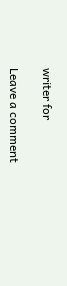writer for

Leave a comment